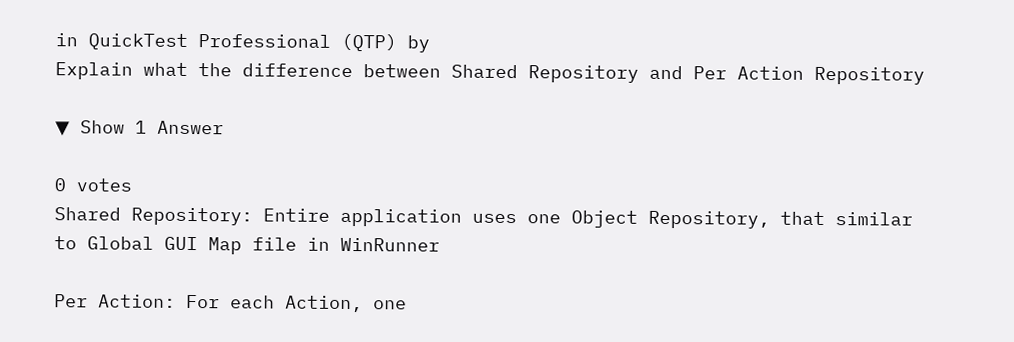in QuickTest Professional (QTP) by
Explain what the difference between Shared Repository and Per Action Repository

▼ Show 1 Answer

0 votes
Shared Repository: Entire application uses one Object Repository, that similar to Global GUI Map file in WinRunner

Per Action: For each Action, one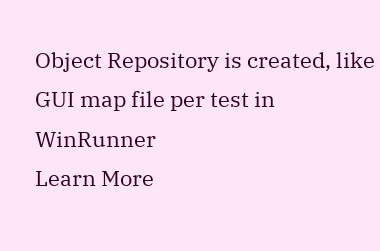Object Repository is created, like GUI map file per test in WinRunner
Learn More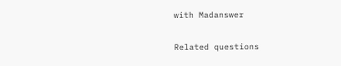with Madanswer

Related questions